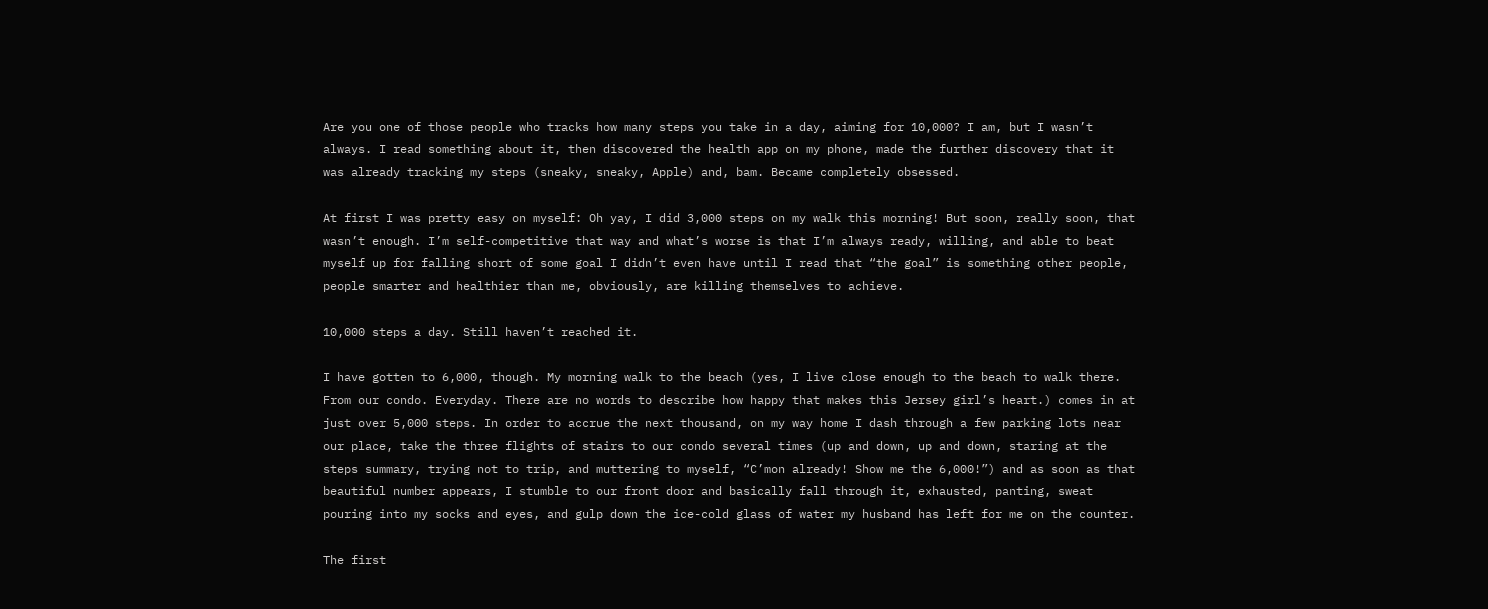Are you one of those people who tracks how many steps you take in a day, aiming for 10,000? I am, but I wasn’t always. I read something about it, then discovered the health app on my phone, made the further discovery that it was already tracking my steps (sneaky, sneaky, Apple) and, bam. Became completely obsessed.

At first I was pretty easy on myself: Oh yay, I did 3,000 steps on my walk this morning! But soon, really soon, that wasn’t enough. I’m self-competitive that way and what’s worse is that I’m always ready, willing, and able to beat myself up for falling short of some goal I didn’t even have until I read that “the goal” is something other people, people smarter and healthier than me, obviously, are killing themselves to achieve.

10,000 steps a day. Still haven’t reached it.

I have gotten to 6,000, though. My morning walk to the beach (yes, I live close enough to the beach to walk there. From our condo. Everyday. There are no words to describe how happy that makes this Jersey girl’s heart.) comes in at just over 5,000 steps. In order to accrue the next thousand, on my way home I dash through a few parking lots near our place, take the three flights of stairs to our condo several times (up and down, up and down, staring at the steps summary, trying not to trip, and muttering to myself, “C’mon already! Show me the 6,000!”) and as soon as that beautiful number appears, I stumble to our front door and basically fall through it, exhausted, panting, sweat pouring into my socks and eyes, and gulp down the ice-cold glass of water my husband has left for me on the counter.

The first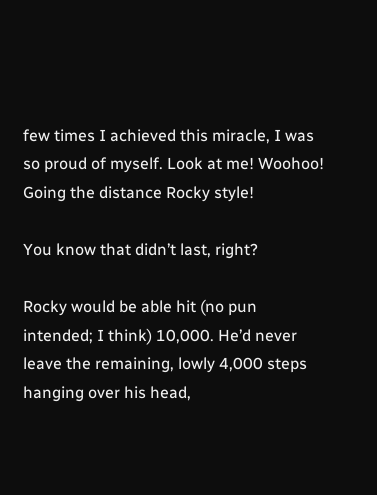few times I achieved this miracle, I was so proud of myself. Look at me! Woohoo! Going the distance Rocky style!

You know that didn’t last, right?

Rocky would be able hit (no pun intended; I think) 10,000. He’d never leave the remaining, lowly 4,000 steps hanging over his head,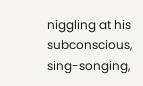niggling at his subconscious, sing-songing,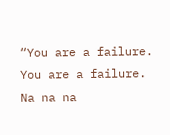“You are a failure. You are a failure. Na na na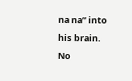na na” into his brain. No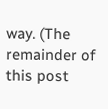way. (The remainder of this post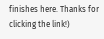finishes here. Thanks for clicking the link!)